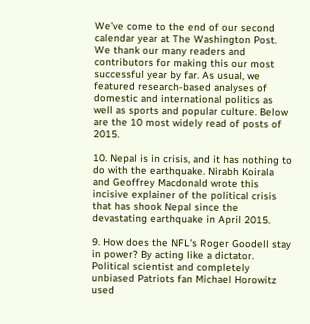We’ve come to the end of our second calendar year at The Washington Post. We thank our many readers and contributors for making this our most successful year by far. As usual, we featured research-based analyses of domestic and international politics as well as sports and popular culture. Below are the 10 most widely read of posts of 2015.

10. Nepal is in crisis, and it has nothing to do with the earthquake. Nirabh Koirala and Geoffrey Macdonald wrote this incisive explainer of the political crisis that has shook Nepal since the devastating earthquake in April 2015.

9. How does the NFL’s Roger Goodell stay in power? By acting like a dictator. Political scientist and completely unbiased Patriots fan Michael Horowitz used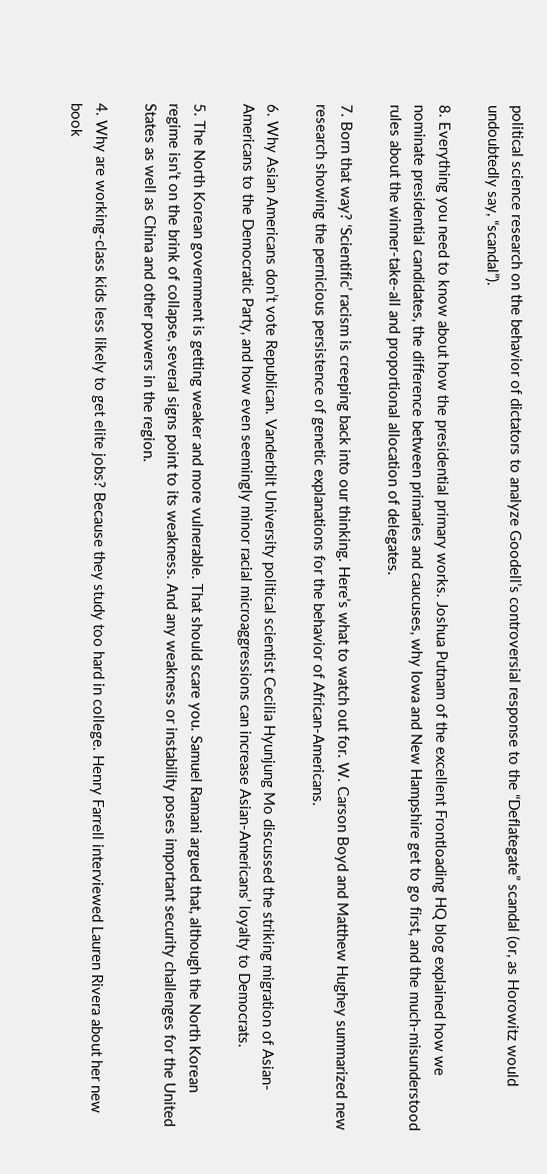political science research on the behavior of dictators to analyze Goodell’s controversial response to the “Deflategate” scandal (or, as Horowitz would undoubtedly say, “scandal”).

8. Everything you need to know about how the presidential primary works. Joshua Putnam of the excellent Frontloading HQ blog explained how we nominate presidential candidates, the difference between primaries and caucuses, why Iowa and New Hampshire get to go first, and the much-misunderstood rules about the winner-take-all and proportional allocation of delegates.

7. Born that way? ‘Scientific’ racism is creeping back into our thinking. Here’s what to watch out for. W. Carson Boyd and Matthew Hughey summarized new research showing the pernicious persistence of genetic explanations for the behavior of African-Americans.

6. Why Asian Americans don’t vote Republican. Vanderbilt University political scientist Cecilia Hyunjung Mo discussed the striking migration of Asian-Americans to the Democratic Party, and how even seemingly minor racial microaggressions can increase Asian-Americans’ loyalty to Democrats.

5. The North Korean government is getting weaker and more vulnerable. That should scare you. Samuel Ramani argued that, although the North Korean regime isn’t on the brink of collapse, several signs point to its weakness. And any weakness or instability poses important security challenges for the United States as well as China and other powers in the region.

4. Why are working-class kids less likely to get elite jobs? Because they study too hard in college. Henry Farrell interviewed Lauren Rivera about her new book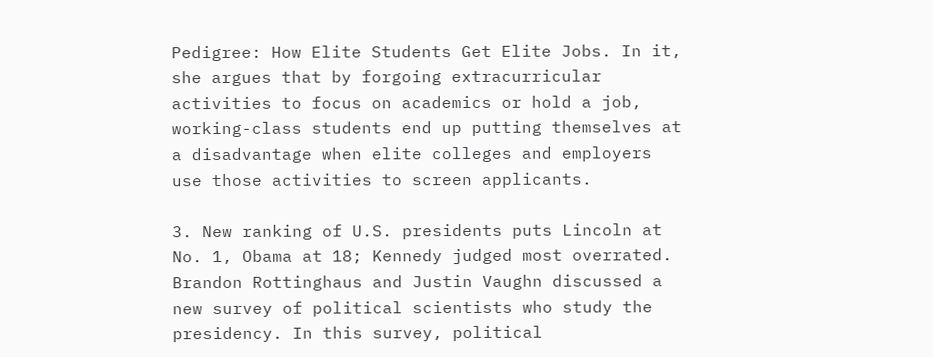Pedigree: How Elite Students Get Elite Jobs. In it, she argues that by forgoing extracurricular activities to focus on academics or hold a job, working-class students end up putting themselves at a disadvantage when elite colleges and employers use those activities to screen applicants.

3. New ranking of U.S. presidents puts Lincoln at No. 1, Obama at 18; Kennedy judged most overrated. Brandon Rottinghaus and Justin Vaughn discussed a new survey of political scientists who study the presidency. In this survey, political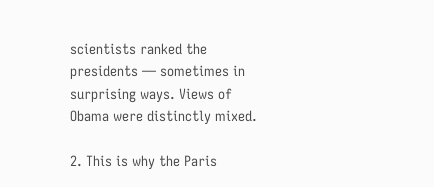scientists ranked the presidents — sometimes in surprising ways. Views of Obama were distinctly mixed.

2. This is why the Paris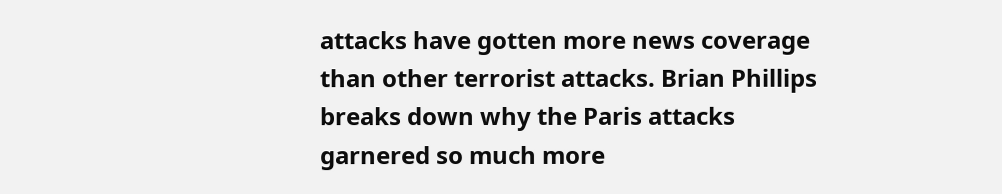attacks have gotten more news coverage than other terrorist attacks. Brian Phillips breaks down why the Paris attacks garnered so much more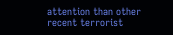attention than other recent terrorist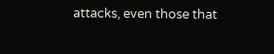attacks, even those that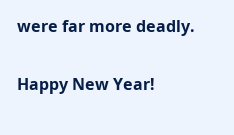were far more deadly.

Happy New Year!